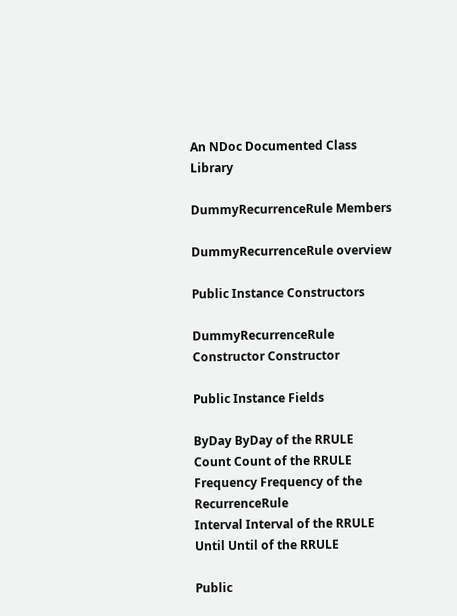An NDoc Documented Class Library

DummyRecurrenceRule Members

DummyRecurrenceRule overview

Public Instance Constructors

DummyRecurrenceRule Constructor Constructor

Public Instance Fields

ByDay ByDay of the RRULE
Count Count of the RRULE
Frequency Frequency of the RecurrenceRule
Interval Interval of the RRULE
Until Until of the RRULE

Public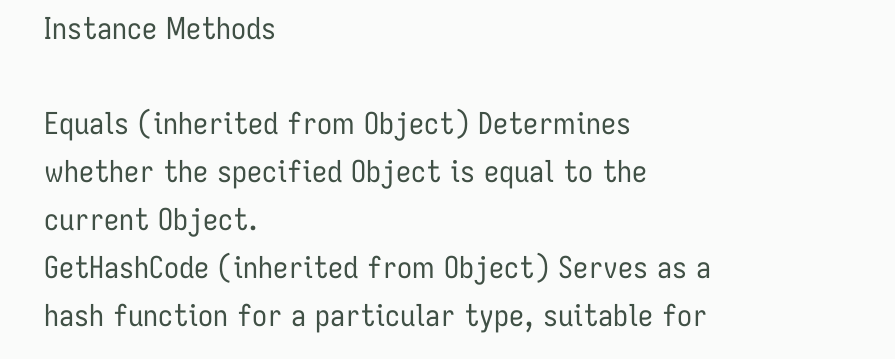Instance Methods

Equals (inherited from Object) Determines whether the specified Object is equal to the current Object.
GetHashCode (inherited from Object) Serves as a hash function for a particular type, suitable for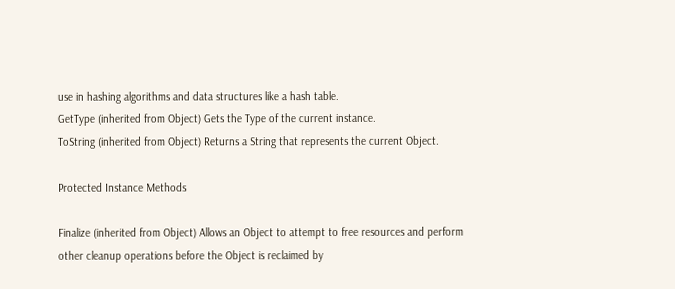use in hashing algorithms and data structures like a hash table.
GetType (inherited from Object) Gets the Type of the current instance.
ToString (inherited from Object) Returns a String that represents the current Object.

Protected Instance Methods

Finalize (inherited from Object) Allows an Object to attempt to free resources and perform other cleanup operations before the Object is reclaimed by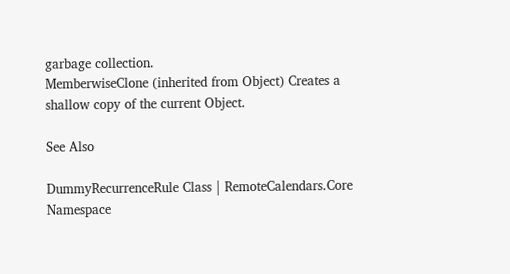garbage collection.
MemberwiseClone (inherited from Object) Creates a shallow copy of the current Object.

See Also

DummyRecurrenceRule Class | RemoteCalendars.Core Namespace